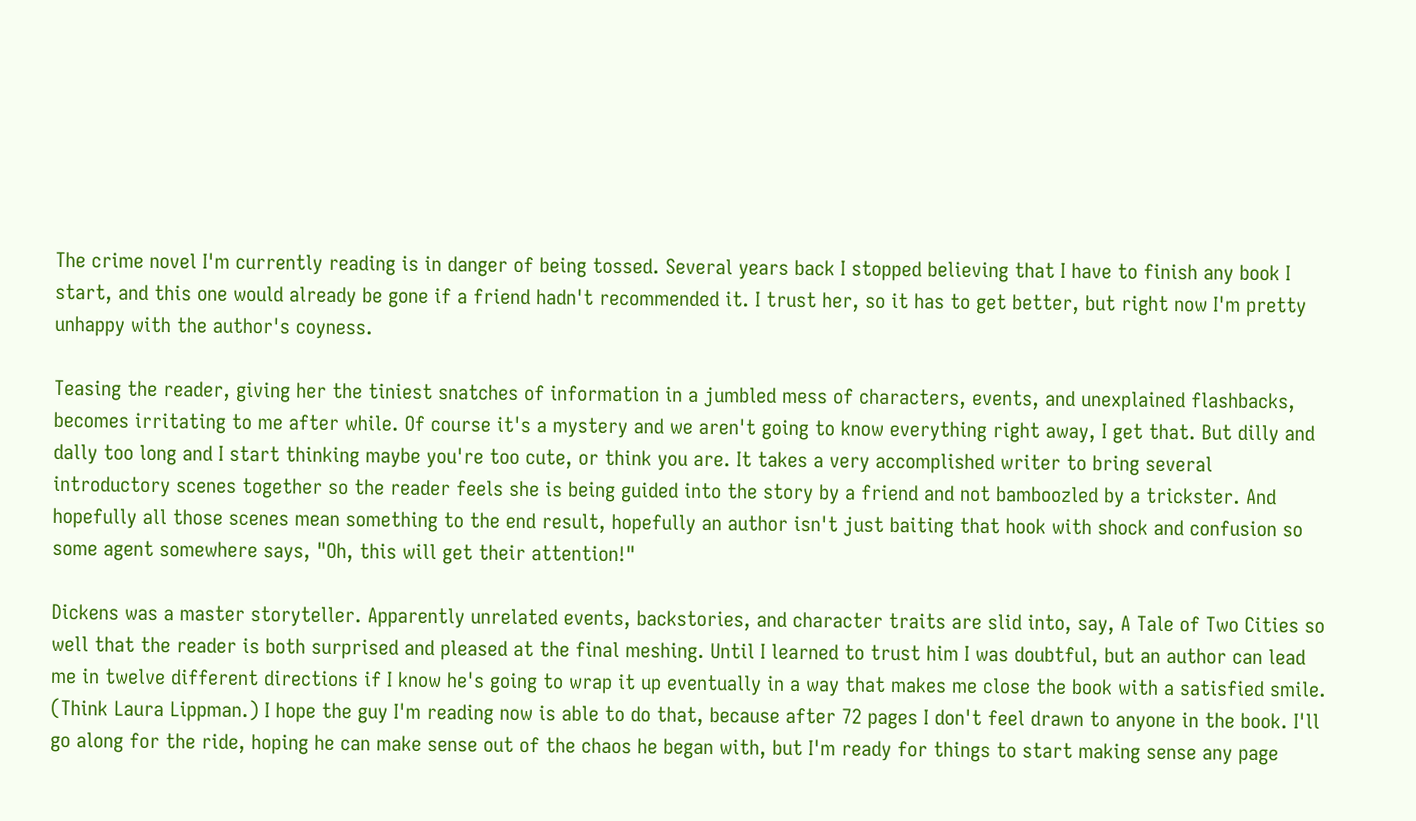The crime novel I'm currently reading is in danger of being tossed. Several years back I stopped believing that I have to finish any book I start, and this one would already be gone if a friend hadn't recommended it. I trust her, so it has to get better, but right now I'm pretty unhappy with the author's coyness.

Teasing the reader, giving her the tiniest snatches of information in a jumbled mess of characters, events, and unexplained flashbacks, becomes irritating to me after while. Of course it's a mystery and we aren't going to know everything right away, I get that. But dilly and dally too long and I start thinking maybe you're too cute, or think you are. It takes a very accomplished writer to bring several introductory scenes together so the reader feels she is being guided into the story by a friend and not bamboozled by a trickster. And hopefully all those scenes mean something to the end result, hopefully an author isn't just baiting that hook with shock and confusion so some agent somewhere says, "Oh, this will get their attention!"

Dickens was a master storyteller. Apparently unrelated events, backstories, and character traits are slid into, say, A Tale of Two Cities so well that the reader is both surprised and pleased at the final meshing. Until I learned to trust him I was doubtful, but an author can lead me in twelve different directions if I know he's going to wrap it up eventually in a way that makes me close the book with a satisfied smile. (Think Laura Lippman.) I hope the guy I'm reading now is able to do that, because after 72 pages I don't feel drawn to anyone in the book. I'll go along for the ride, hoping he can make sense out of the chaos he began with, but I'm ready for things to start making sense any page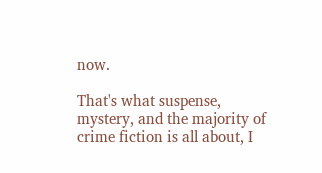now.

That's what suspense, mystery, and the majority of crime fiction is all about, I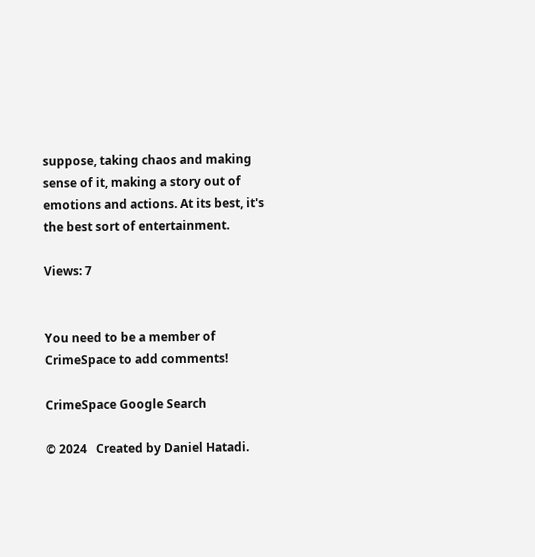suppose, taking chaos and making sense of it, making a story out of emotions and actions. At its best, it's the best sort of entertainment.

Views: 7


You need to be a member of CrimeSpace to add comments!

CrimeSpace Google Search

© 2024   Created by Daniel Hatadi.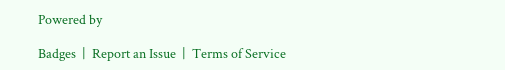Powered by

Badges  |  Report an Issue  |  Terms of Service